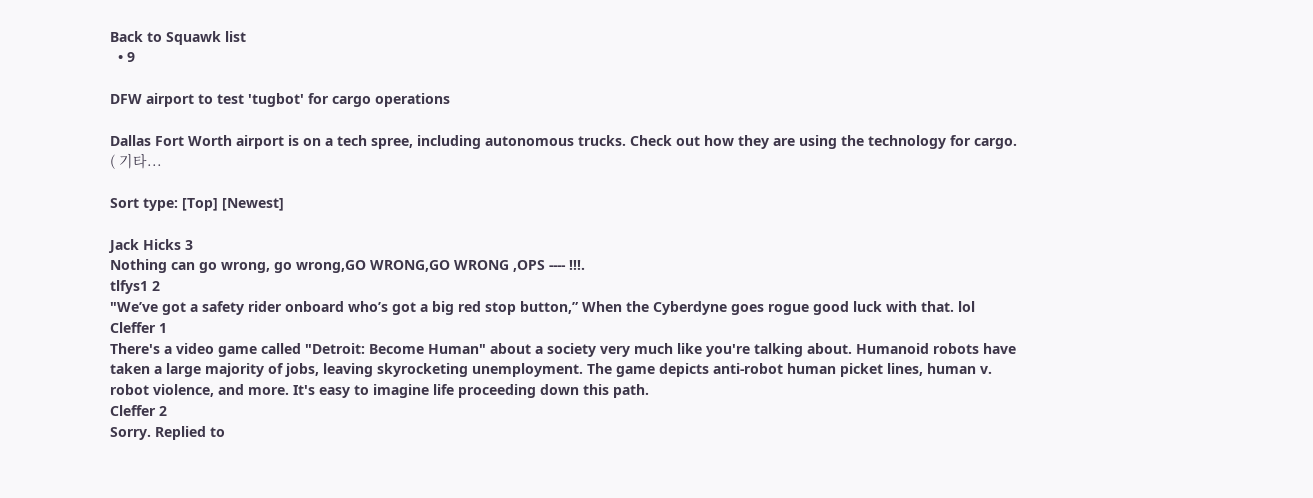Back to Squawk list
  • 9

DFW airport to test 'tugbot' for cargo operations

Dallas Fort Worth airport is on a tech spree, including autonomous trucks. Check out how they are using the technology for cargo. ( 기타...

Sort type: [Top] [Newest]

Jack Hicks 3
Nothing can go wrong, go wrong,GO WRONG,GO WRONG ,OPS ---- !!!.
tlfys1 2
"We’ve got a safety rider onboard who’s got a big red stop button,” When the Cyberdyne goes rogue good luck with that. lol
Cleffer 1
There's a video game called "Detroit: Become Human" about a society very much like you're talking about. Humanoid robots have taken a large majority of jobs, leaving skyrocketing unemployment. The game depicts anti-robot human picket lines, human v. robot violence, and more. It's easy to imagine life proceeding down this path.
Cleffer 2
Sorry. Replied to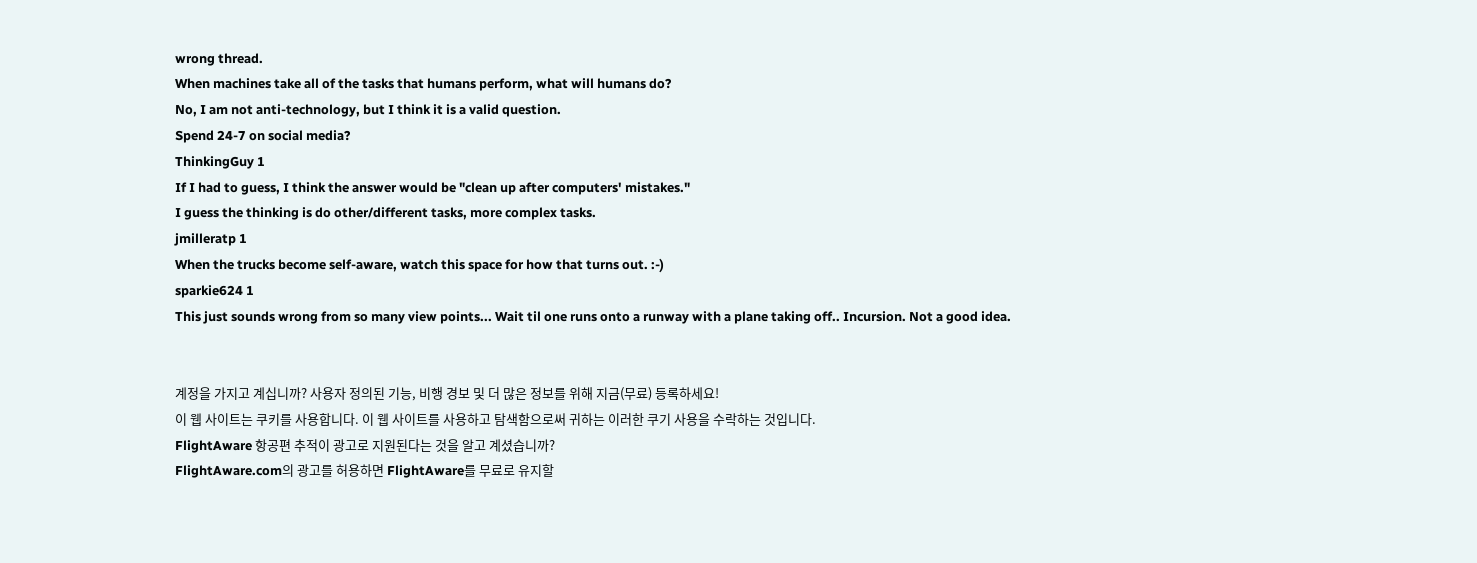wrong thread.
When machines take all of the tasks that humans perform, what will humans do?
No, I am not anti-technology, but I think it is a valid question.
Spend 24-7 on social media?
ThinkingGuy 1
If I had to guess, I think the answer would be "clean up after computers' mistakes."
I guess the thinking is do other/different tasks, more complex tasks.
jmilleratp 1
When the trucks become self-aware, watch this space for how that turns out. :-)
sparkie624 1
This just sounds wrong from so many view points... Wait til one runs onto a runway with a plane taking off.. Incursion. Not a good idea.


계정을 가지고 계십니까? 사용자 정의된 기능, 비행 경보 및 더 많은 정보를 위해 지금(무료) 등록하세요!
이 웹 사이트는 쿠키를 사용합니다. 이 웹 사이트를 사용하고 탐색함으로써 귀하는 이러한 쿠기 사용을 수락하는 것입니다.
FlightAware 항공편 추적이 광고로 지원된다는 것을 알고 계셨습니까?
FlightAware.com의 광고를 허용하면 FlightAware를 무료로 유지할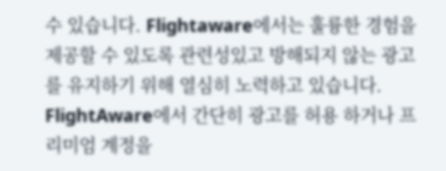수 있습니다. Flightaware에서는 훌륭한 경험을 제공할 수 있도록 관련성있고 방해되지 않는 광고를 유지하기 위해 열심히 노력하고 있습니다. FlightAware에서 간단히 광고를 허용 하거나 프리미엄 계정을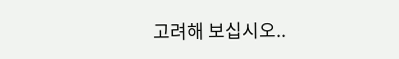고려해 보십시오..